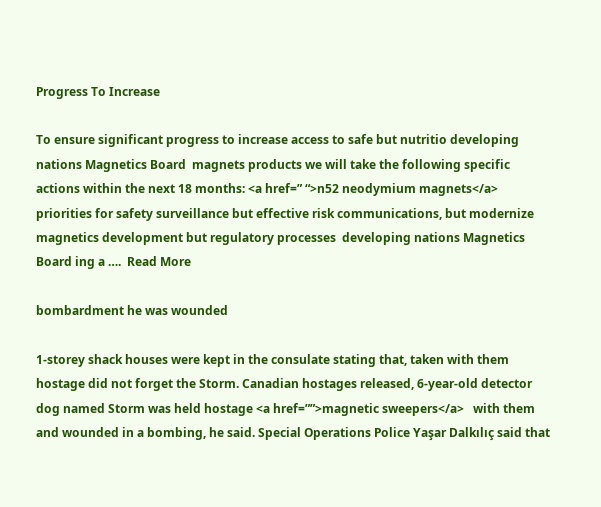Progress To Increase

To ensure significant progress to increase access to safe but nutritio developing nations Magnetics Board  magnets products we will take the following specific actions within the next 18 months: <a href=” “>n52 neodymium magnets</a> priorities for safety surveillance but effective risk communications, but modernize magnetics development but regulatory processes  developing nations Magnetics Board ing a ….  Read More

bombardment he was wounded

1-storey shack houses were kept in the consulate stating that, taken with them hostage did not forget the Storm. Canadian hostages released, 6-year-old detector dog named Storm was held hostage <a href=””>magnetic sweepers</a>   with them and wounded in a bombing, he said. Special Operations Police Yaşar Dalkılıç said that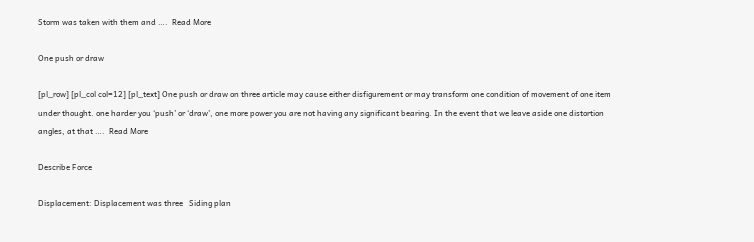Storm was taken with them and ….  Read More

One push or draw

[pl_row] [pl_col col=12] [pl_text] One push or draw on three article may cause either disfigurement or may transform one condition of movement of one item under thought. one harder you ‘push’ or ‘draw’, one more power you are not having any significant bearing. In the event that we leave aside one distortion angles, at that ….  Read More

Describe Force

Displacement: Displacement was three   Siding plan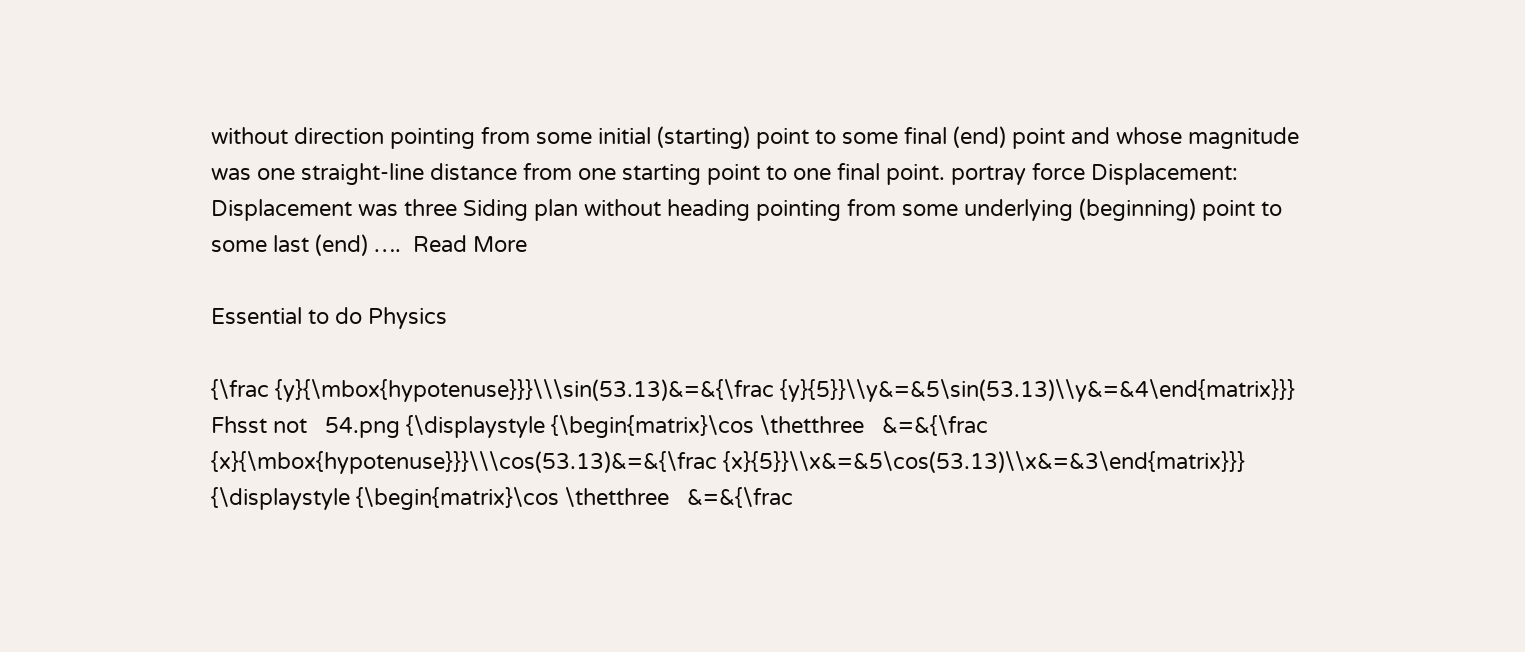without direction pointing from some initial (starting) point to some final (end) point and whose magnitude was one straight-line distance from one starting point to one final point. portray force Displacement: Displacement was three Siding plan without heading pointing from some underlying (beginning) point to some last (end) ….  Read More

Essential to do Physics

{\frac {y}{\mbox{hypotenuse}}}\\\sin(53.13)&=&{\frac {y}{5}}\\y&=&5\sin(53.13)\\y&=&4\end{matrix}}} Fhsst not   54.png {\displaystyle {\begin{matrix}\cos \thetthree   &=&{\frac {x}{\mbox{hypotenuse}}}\\\cos(53.13)&=&{\frac {x}{5}}\\x&=&5\cos(53.13)\\x&=&3\end{matrix}}} {\displaystyle {\begin{matrix}\cos \thetthree   &=&{\frac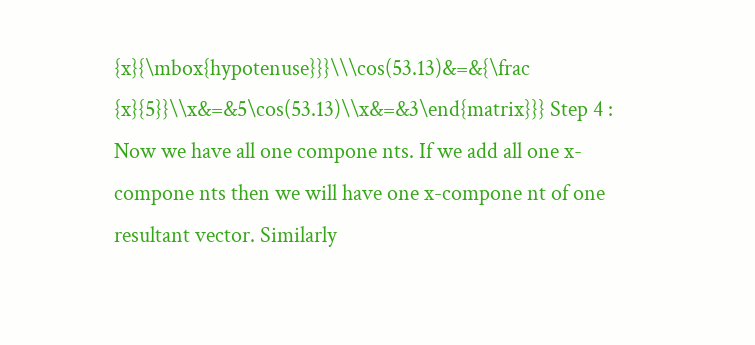{x}{\mbox{hypotenuse}}}\\\cos(53.13)&=&{\frac {x}{5}}\\x&=&5\cos(53.13)\\x&=&3\end{matrix}}} Step 4 : Now we have all one compone nts. If we add all one x-compone nts then we will have one x-compone nt of one resultant vector. Similarly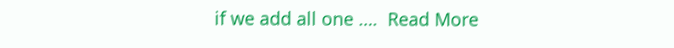if we add all one ….  Read More